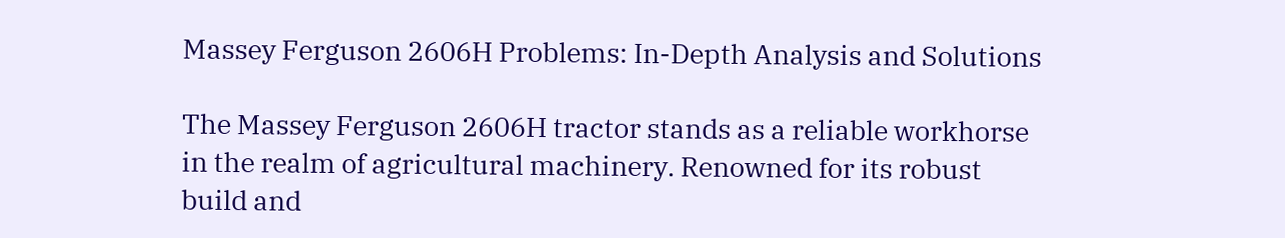Massey Ferguson 2606H Problems: In-Depth Analysis and Solutions

The Massey Ferguson 2606H tractor stands as a reliable workhorse in the realm of agricultural machinery. Renowned for its robust build and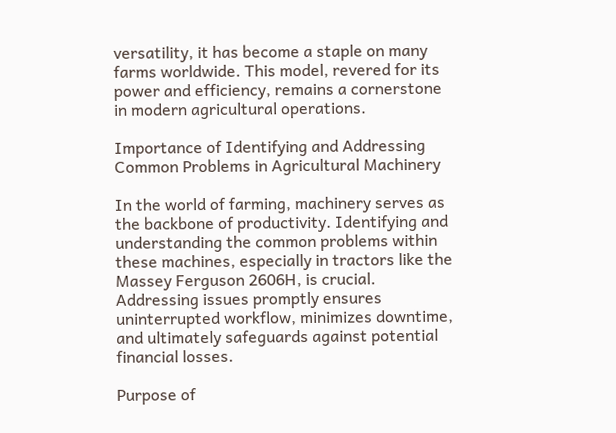versatility, it has become a staple on many farms worldwide. This model, revered for its power and efficiency, remains a cornerstone in modern agricultural operations.

Importance of Identifying and Addressing Common Problems in Agricultural Machinery

In the world of farming, machinery serves as the backbone of productivity. Identifying and understanding the common problems within these machines, especially in tractors like the Massey Ferguson 2606H, is crucial. Addressing issues promptly ensures uninterrupted workflow, minimizes downtime, and ultimately safeguards against potential financial losses.

Purpose of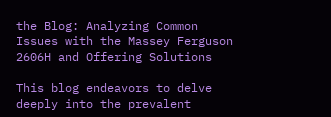the Blog: Analyzing Common Issues with the Massey Ferguson 2606H and Offering Solutions

This blog endeavors to delve deeply into the prevalent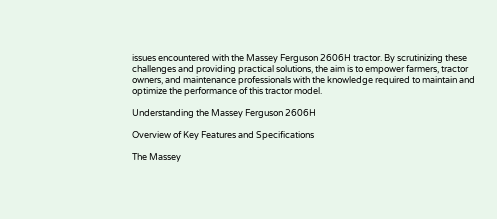issues encountered with the Massey Ferguson 2606H tractor. By scrutinizing these challenges and providing practical solutions, the aim is to empower farmers, tractor owners, and maintenance professionals with the knowledge required to maintain and optimize the performance of this tractor model.

Understanding the Massey Ferguson 2606H

Overview of Key Features and Specifications

The Massey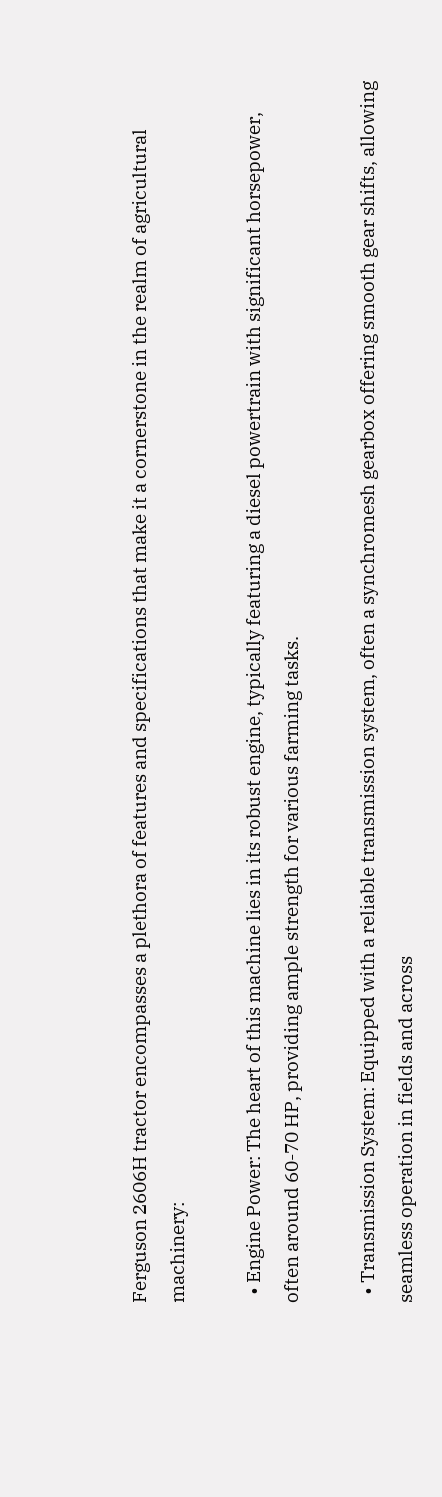Ferguson 2606H tractor encompasses a plethora of features and specifications that make it a cornerstone in the realm of agricultural machinery:

  • Engine Power: The heart of this machine lies in its robust engine, typically featuring a diesel powertrain with significant horsepower, often around 60-70 HP, providing ample strength for various farming tasks.

  • Transmission System: Equipped with a reliable transmission system, often a synchromesh gearbox offering smooth gear shifts, allowing seamless operation in fields and across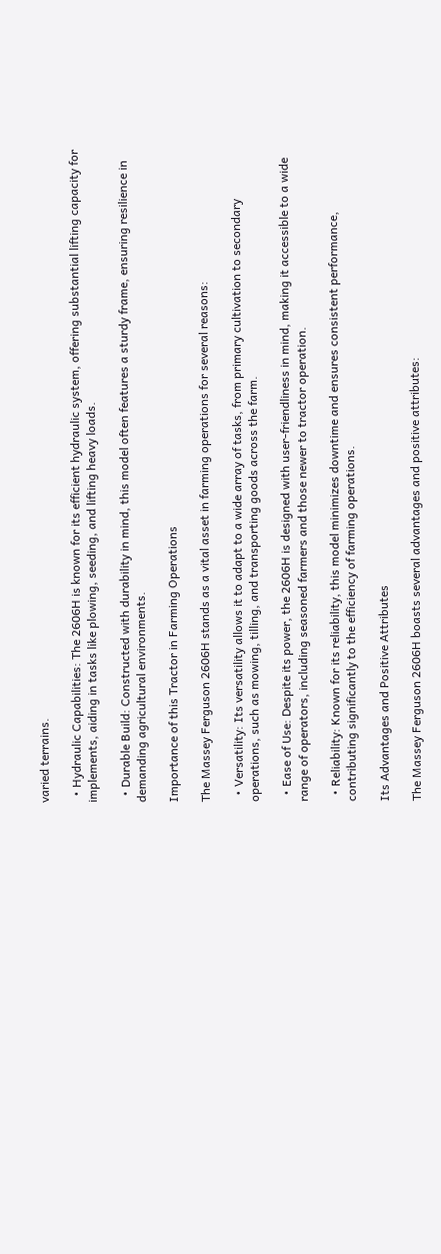varied terrains.

  • Hydraulic Capabilities: The 2606H is known for its efficient hydraulic system, offering substantial lifting capacity for implements, aiding in tasks like plowing, seeding, and lifting heavy loads.

  • Durable Build: Constructed with durability in mind, this model often features a sturdy frame, ensuring resilience in demanding agricultural environments.

Importance of this Tractor in Farming Operations

The Massey Ferguson 2606H stands as a vital asset in farming operations for several reasons:

  • Versatility: Its versatility allows it to adapt to a wide array of tasks, from primary cultivation to secondary operations, such as mowing, tilling, and transporting goods across the farm.

  • Ease of Use: Despite its power, the 2606H is designed with user-friendliness in mind, making it accessible to a wide range of operators, including seasoned farmers and those newer to tractor operation.

  • Reliability: Known for its reliability, this model minimizes downtime and ensures consistent performance, contributing significantly to the efficiency of farming operations.

Its Advantages and Positive Attributes

The Massey Ferguson 2606H boasts several advantages and positive attributes: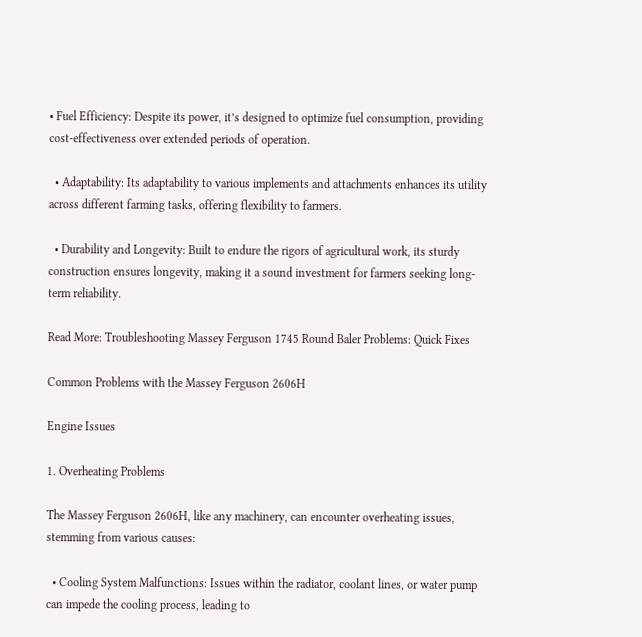• Fuel Efficiency: Despite its power, it’s designed to optimize fuel consumption, providing cost-effectiveness over extended periods of operation.

  • Adaptability: Its adaptability to various implements and attachments enhances its utility across different farming tasks, offering flexibility to farmers.

  • Durability and Longevity: Built to endure the rigors of agricultural work, its sturdy construction ensures longevity, making it a sound investment for farmers seeking long-term reliability.

Read More: Troubleshooting Massey Ferguson 1745 Round Baler Problems: Quick Fixes

Common Problems with the Massey Ferguson 2606H

Engine Issues

1. Overheating Problems

The Massey Ferguson 2606H, like any machinery, can encounter overheating issues, stemming from various causes:

  • Cooling System Malfunctions: Issues within the radiator, coolant lines, or water pump can impede the cooling process, leading to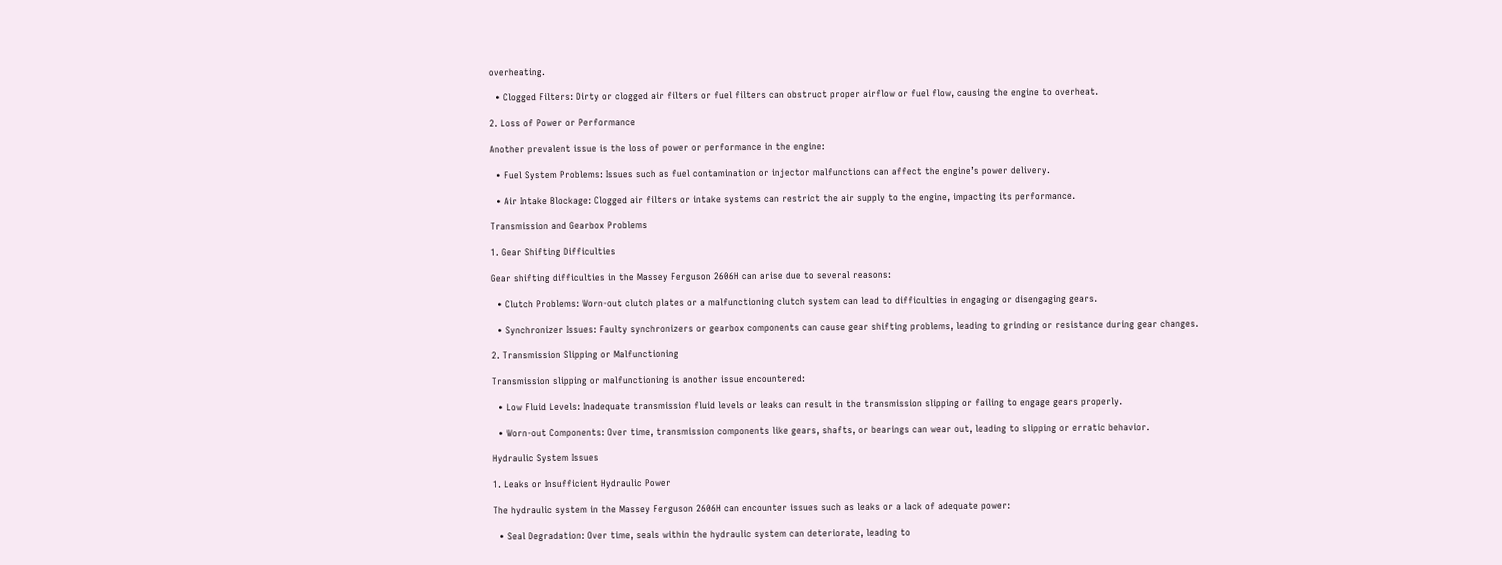overheating.

  • Clogged Filters: Dirty or clogged air filters or fuel filters can obstruct proper airflow or fuel flow, causing the engine to overheat.

2. Loss of Power or Performance

Another prevalent issue is the loss of power or performance in the engine:

  • Fuel System Problems: Issues such as fuel contamination or injector malfunctions can affect the engine’s power delivery.

  • Air Intake Blockage: Clogged air filters or intake systems can restrict the air supply to the engine, impacting its performance.

Transmission and Gearbox Problems

1. Gear Shifting Difficulties

Gear shifting difficulties in the Massey Ferguson 2606H can arise due to several reasons:

  • Clutch Problems: Worn-out clutch plates or a malfunctioning clutch system can lead to difficulties in engaging or disengaging gears.

  • Synchronizer Issues: Faulty synchronizers or gearbox components can cause gear shifting problems, leading to grinding or resistance during gear changes.

2. Transmission Slipping or Malfunctioning

Transmission slipping or malfunctioning is another issue encountered:

  • Low Fluid Levels: Inadequate transmission fluid levels or leaks can result in the transmission slipping or failing to engage gears properly.

  • Worn-out Components: Over time, transmission components like gears, shafts, or bearings can wear out, leading to slipping or erratic behavior.

Hydraulic System Issues

1. Leaks or Insufficient Hydraulic Power

The hydraulic system in the Massey Ferguson 2606H can encounter issues such as leaks or a lack of adequate power:

  • Seal Degradation: Over time, seals within the hydraulic system can deteriorate, leading to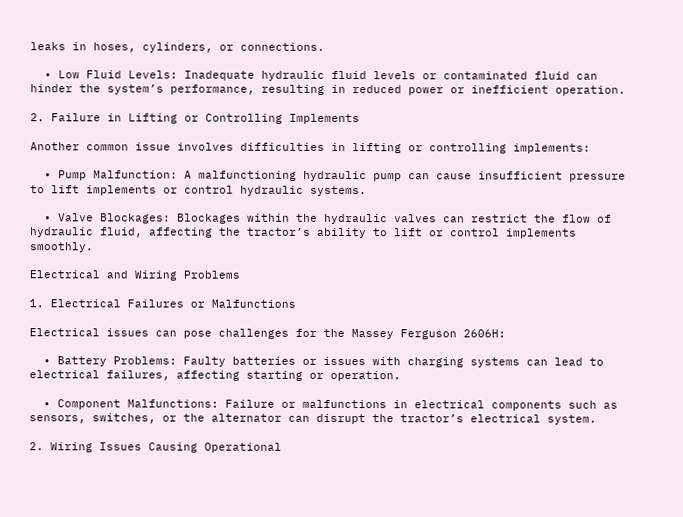leaks in hoses, cylinders, or connections.

  • Low Fluid Levels: Inadequate hydraulic fluid levels or contaminated fluid can hinder the system’s performance, resulting in reduced power or inefficient operation.

2. Failure in Lifting or Controlling Implements

Another common issue involves difficulties in lifting or controlling implements:

  • Pump Malfunction: A malfunctioning hydraulic pump can cause insufficient pressure to lift implements or control hydraulic systems.

  • Valve Blockages: Blockages within the hydraulic valves can restrict the flow of hydraulic fluid, affecting the tractor’s ability to lift or control implements smoothly.

Electrical and Wiring Problems

1. Electrical Failures or Malfunctions

Electrical issues can pose challenges for the Massey Ferguson 2606H:

  • Battery Problems: Faulty batteries or issues with charging systems can lead to electrical failures, affecting starting or operation.

  • Component Malfunctions: Failure or malfunctions in electrical components such as sensors, switches, or the alternator can disrupt the tractor’s electrical system.

2. Wiring Issues Causing Operational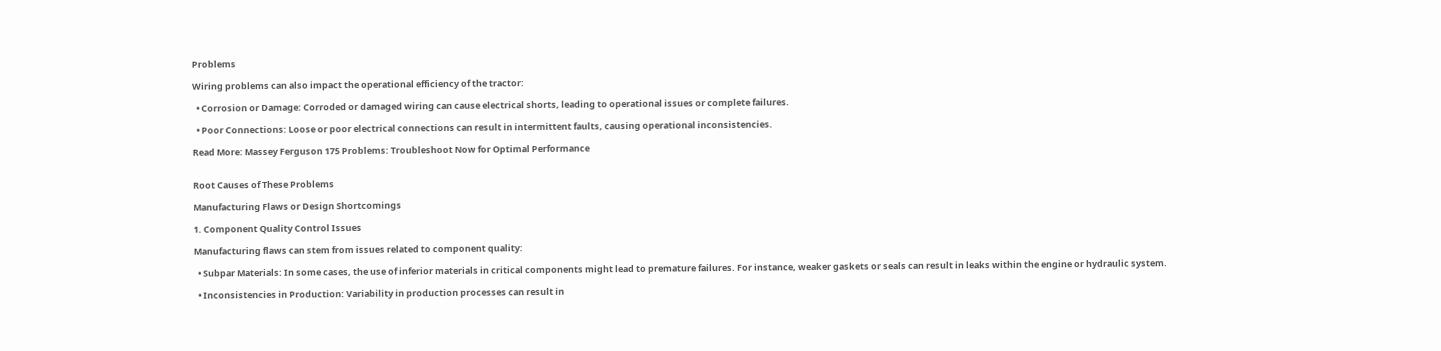Problems

Wiring problems can also impact the operational efficiency of the tractor:

  • Corrosion or Damage: Corroded or damaged wiring can cause electrical shorts, leading to operational issues or complete failures.

  • Poor Connections: Loose or poor electrical connections can result in intermittent faults, causing operational inconsistencies.

Read More: Massey Ferguson 175 Problems: Troubleshoot Now for Optimal Performance


Root Causes of These Problems

Manufacturing Flaws or Design Shortcomings

1. Component Quality Control Issues

Manufacturing flaws can stem from issues related to component quality:

  • Subpar Materials: In some cases, the use of inferior materials in critical components might lead to premature failures. For instance, weaker gaskets or seals can result in leaks within the engine or hydraulic system.

  • Inconsistencies in Production: Variability in production processes can result in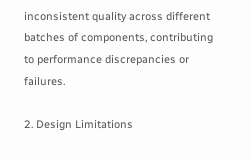inconsistent quality across different batches of components, contributing to performance discrepancies or failures.

2. Design Limitations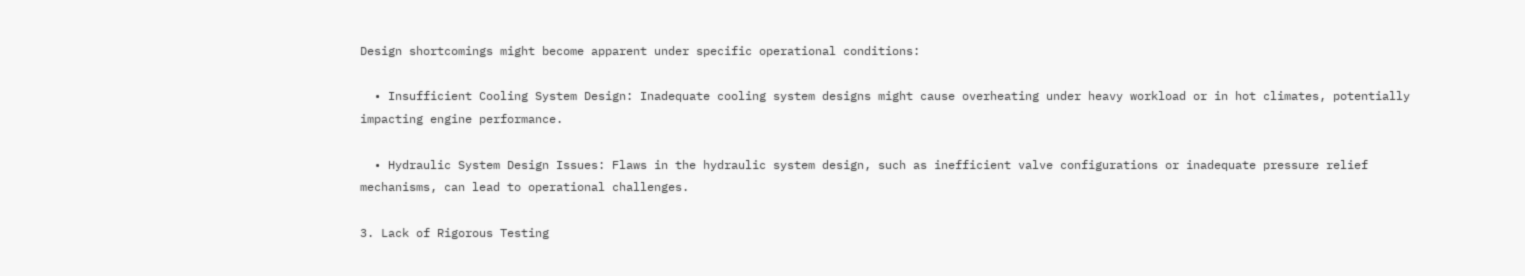Design shortcomings might become apparent under specific operational conditions:

  • Insufficient Cooling System Design: Inadequate cooling system designs might cause overheating under heavy workload or in hot climates, potentially impacting engine performance.

  • Hydraulic System Design Issues: Flaws in the hydraulic system design, such as inefficient valve configurations or inadequate pressure relief mechanisms, can lead to operational challenges.

3. Lack of Rigorous Testing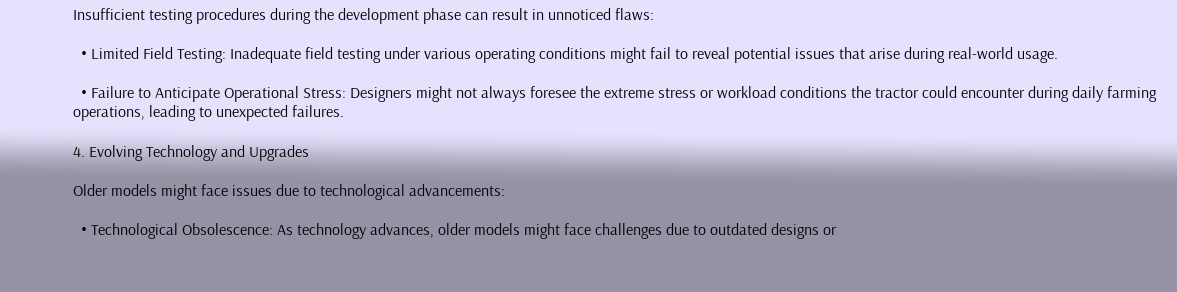Insufficient testing procedures during the development phase can result in unnoticed flaws:

  • Limited Field Testing: Inadequate field testing under various operating conditions might fail to reveal potential issues that arise during real-world usage.

  • Failure to Anticipate Operational Stress: Designers might not always foresee the extreme stress or workload conditions the tractor could encounter during daily farming operations, leading to unexpected failures.

4. Evolving Technology and Upgrades

Older models might face issues due to technological advancements:

  • Technological Obsolescence: As technology advances, older models might face challenges due to outdated designs or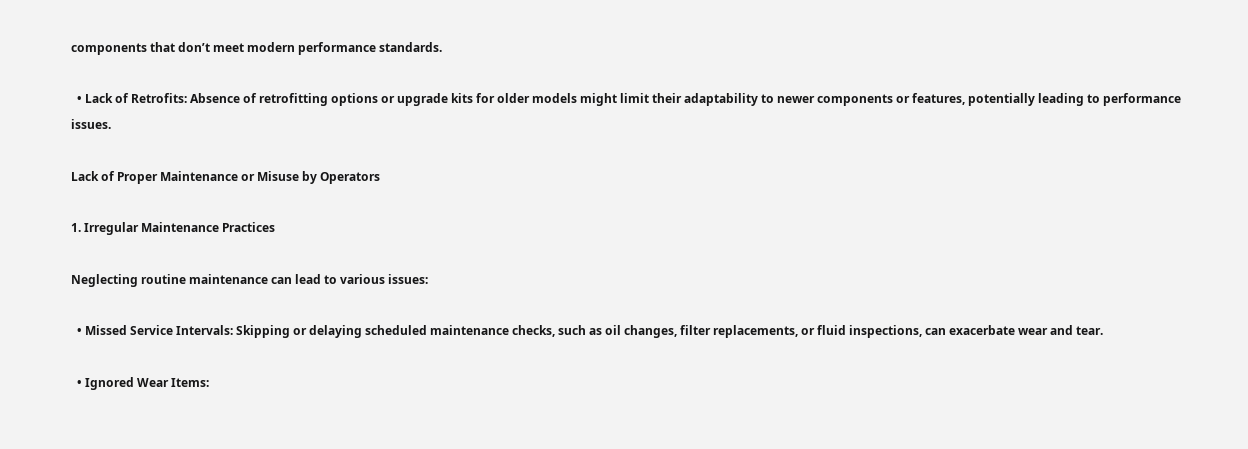components that don’t meet modern performance standards.

  • Lack of Retrofits: Absence of retrofitting options or upgrade kits for older models might limit their adaptability to newer components or features, potentially leading to performance issues.

Lack of Proper Maintenance or Misuse by Operators

1. Irregular Maintenance Practices

Neglecting routine maintenance can lead to various issues:

  • Missed Service Intervals: Skipping or delaying scheduled maintenance checks, such as oil changes, filter replacements, or fluid inspections, can exacerbate wear and tear.

  • Ignored Wear Items: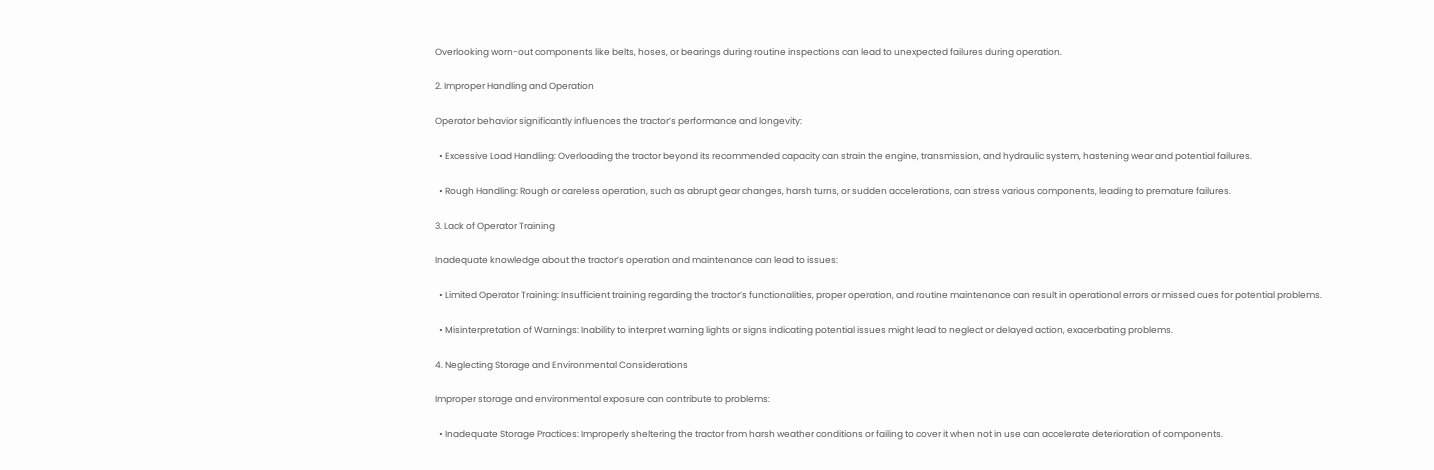Overlooking worn-out components like belts, hoses, or bearings during routine inspections can lead to unexpected failures during operation.

2. Improper Handling and Operation

Operator behavior significantly influences the tractor’s performance and longevity:

  • Excessive Load Handling: Overloading the tractor beyond its recommended capacity can strain the engine, transmission, and hydraulic system, hastening wear and potential failures.

  • Rough Handling: Rough or careless operation, such as abrupt gear changes, harsh turns, or sudden accelerations, can stress various components, leading to premature failures.

3. Lack of Operator Training

Inadequate knowledge about the tractor’s operation and maintenance can lead to issues:

  • Limited Operator Training: Insufficient training regarding the tractor’s functionalities, proper operation, and routine maintenance can result in operational errors or missed cues for potential problems.

  • Misinterpretation of Warnings: Inability to interpret warning lights or signs indicating potential issues might lead to neglect or delayed action, exacerbating problems.

4. Neglecting Storage and Environmental Considerations

Improper storage and environmental exposure can contribute to problems:

  • Inadequate Storage Practices: Improperly sheltering the tractor from harsh weather conditions or failing to cover it when not in use can accelerate deterioration of components.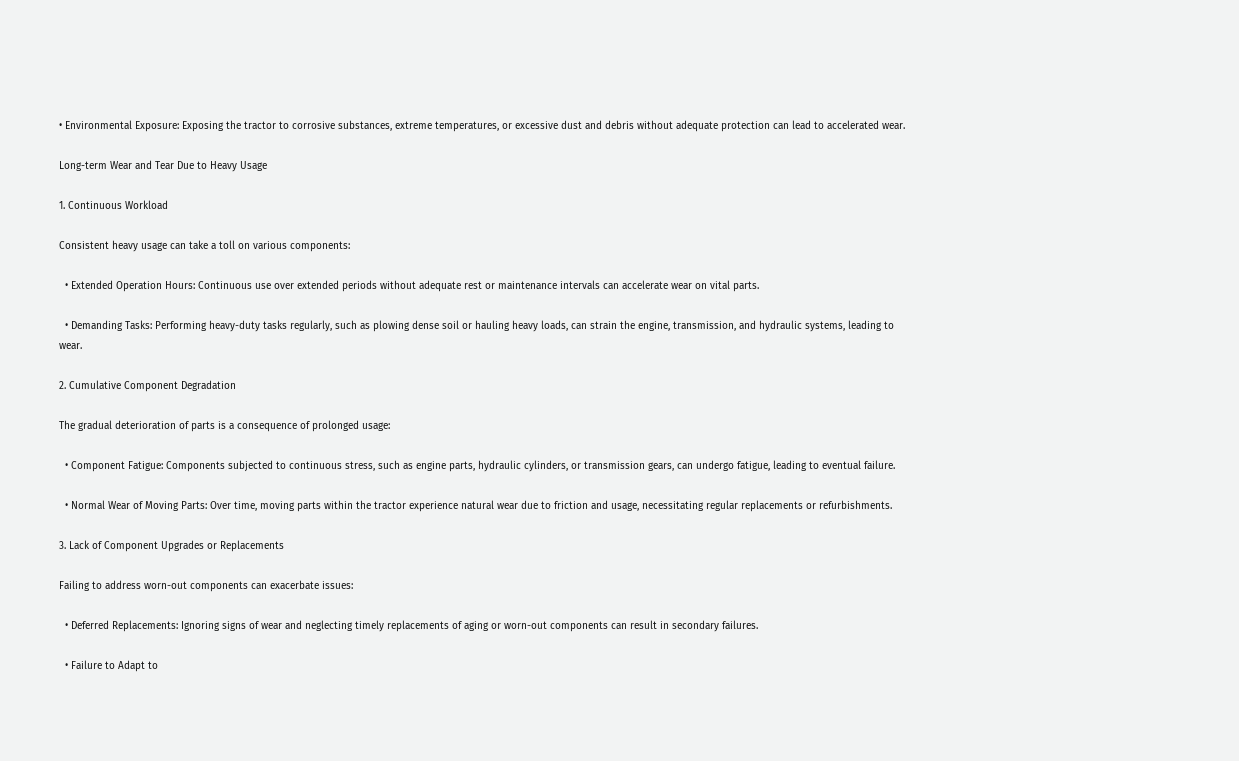• Environmental Exposure: Exposing the tractor to corrosive substances, extreme temperatures, or excessive dust and debris without adequate protection can lead to accelerated wear.

Long-term Wear and Tear Due to Heavy Usage

1. Continuous Workload

Consistent heavy usage can take a toll on various components:

  • Extended Operation Hours: Continuous use over extended periods without adequate rest or maintenance intervals can accelerate wear on vital parts.

  • Demanding Tasks: Performing heavy-duty tasks regularly, such as plowing dense soil or hauling heavy loads, can strain the engine, transmission, and hydraulic systems, leading to wear.

2. Cumulative Component Degradation

The gradual deterioration of parts is a consequence of prolonged usage:

  • Component Fatigue: Components subjected to continuous stress, such as engine parts, hydraulic cylinders, or transmission gears, can undergo fatigue, leading to eventual failure.

  • Normal Wear of Moving Parts: Over time, moving parts within the tractor experience natural wear due to friction and usage, necessitating regular replacements or refurbishments.

3. Lack of Component Upgrades or Replacements

Failing to address worn-out components can exacerbate issues:

  • Deferred Replacements: Ignoring signs of wear and neglecting timely replacements of aging or worn-out components can result in secondary failures.

  • Failure to Adapt to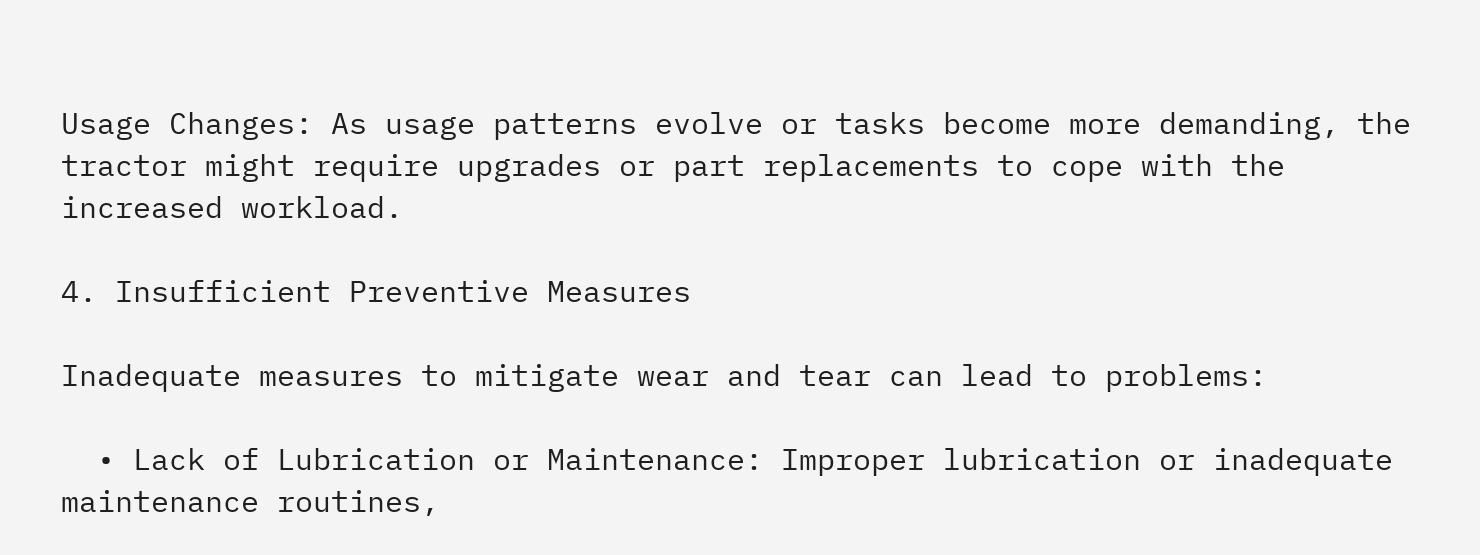Usage Changes: As usage patterns evolve or tasks become more demanding, the tractor might require upgrades or part replacements to cope with the increased workload.

4. Insufficient Preventive Measures

Inadequate measures to mitigate wear and tear can lead to problems:

  • Lack of Lubrication or Maintenance: Improper lubrication or inadequate maintenance routines,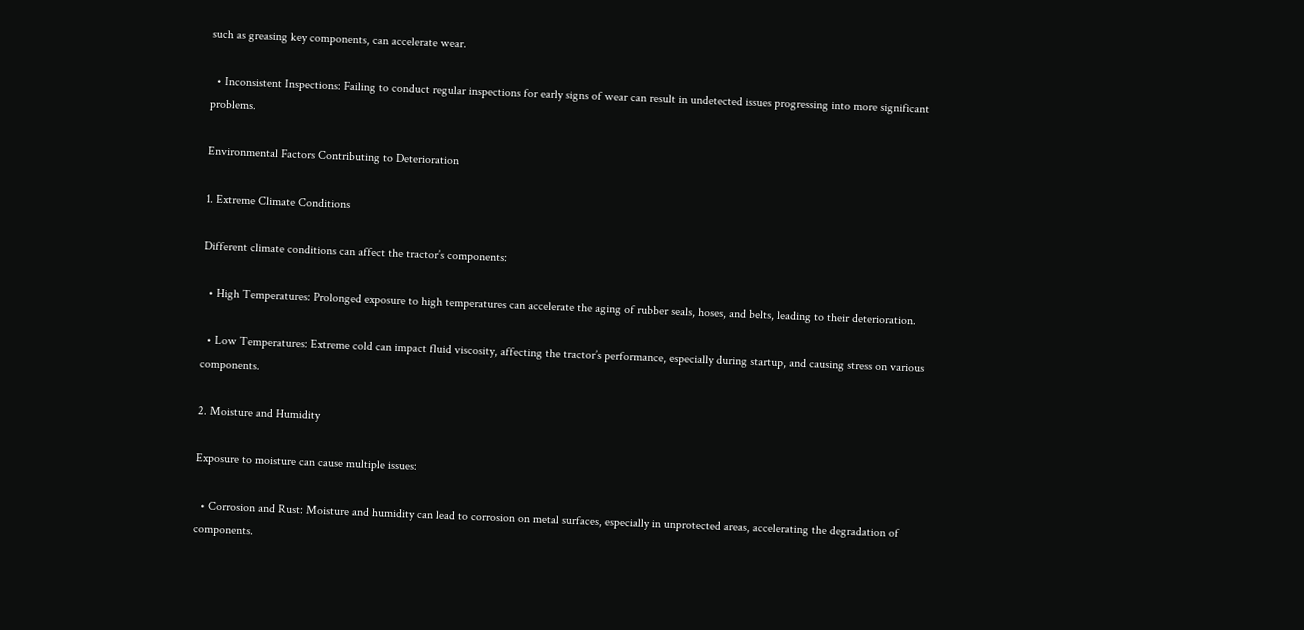such as greasing key components, can accelerate wear.

  • Inconsistent Inspections: Failing to conduct regular inspections for early signs of wear can result in undetected issues progressing into more significant problems.

Environmental Factors Contributing to Deterioration

1. Extreme Climate Conditions

Different climate conditions can affect the tractor’s components:

  • High Temperatures: Prolonged exposure to high temperatures can accelerate the aging of rubber seals, hoses, and belts, leading to their deterioration.

  • Low Temperatures: Extreme cold can impact fluid viscosity, affecting the tractor’s performance, especially during startup, and causing stress on various components.

2. Moisture and Humidity

Exposure to moisture can cause multiple issues:

  • Corrosion and Rust: Moisture and humidity can lead to corrosion on metal surfaces, especially in unprotected areas, accelerating the degradation of components.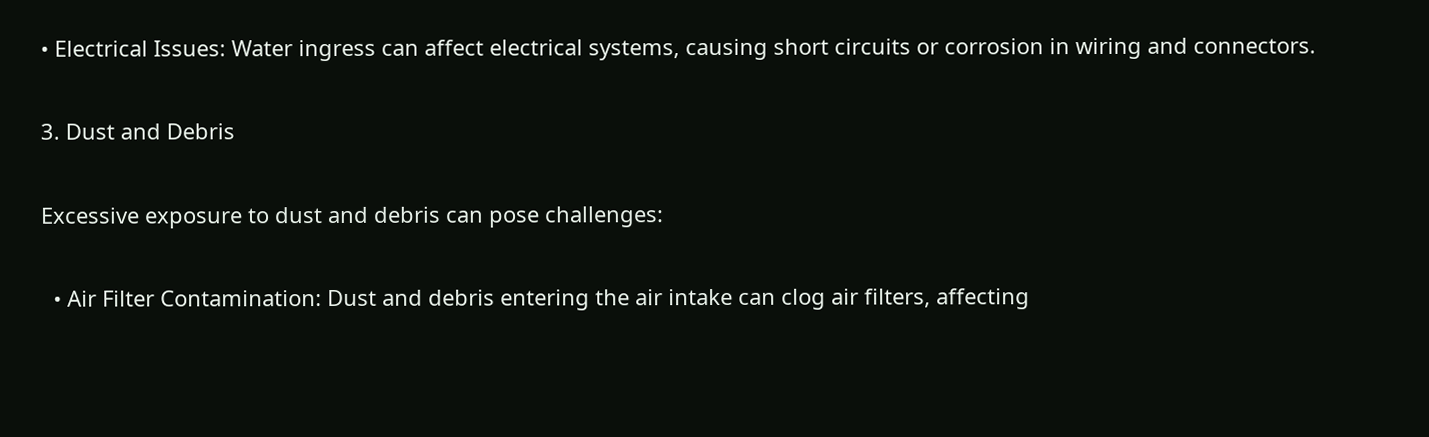• Electrical Issues: Water ingress can affect electrical systems, causing short circuits or corrosion in wiring and connectors.

3. Dust and Debris

Excessive exposure to dust and debris can pose challenges:

  • Air Filter Contamination: Dust and debris entering the air intake can clog air filters, affecting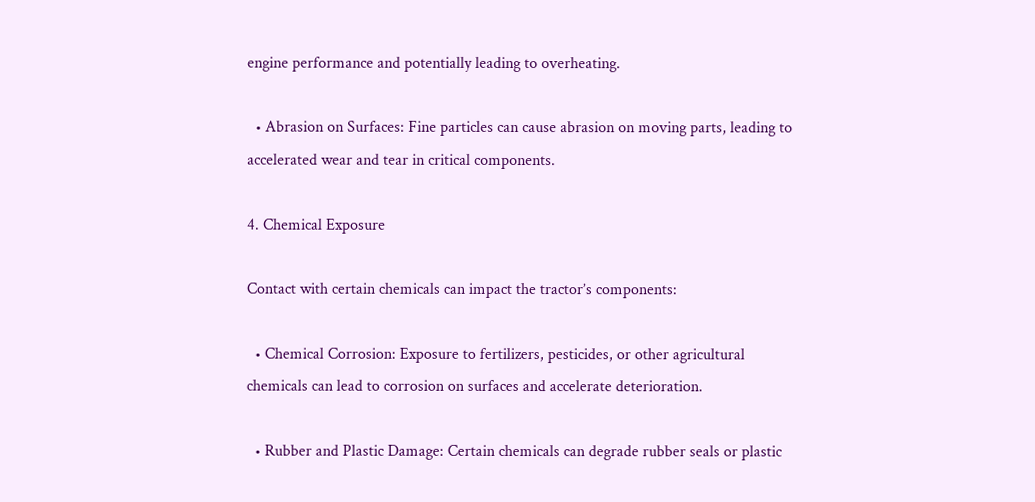engine performance and potentially leading to overheating.

  • Abrasion on Surfaces: Fine particles can cause abrasion on moving parts, leading to accelerated wear and tear in critical components.

4. Chemical Exposure

Contact with certain chemicals can impact the tractor’s components:

  • Chemical Corrosion: Exposure to fertilizers, pesticides, or other agricultural chemicals can lead to corrosion on surfaces and accelerate deterioration.

  • Rubber and Plastic Damage: Certain chemicals can degrade rubber seals or plastic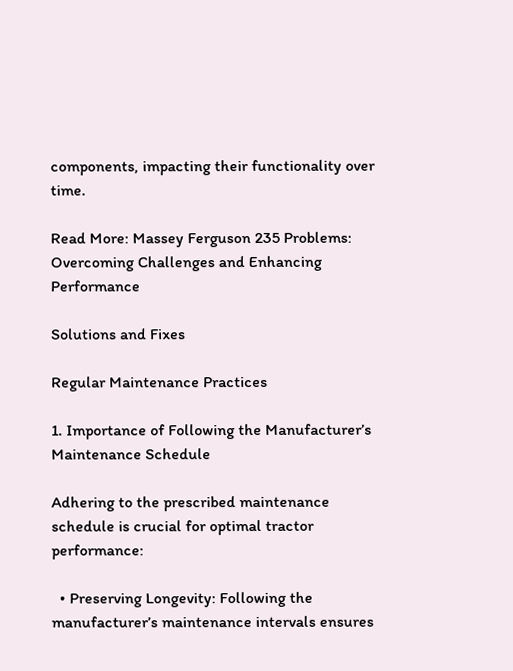components, impacting their functionality over time.

Read More: Massey Ferguson 235 Problems: Overcoming Challenges and Enhancing Performance

Solutions and Fixes

Regular Maintenance Practices

1. Importance of Following the Manufacturer’s Maintenance Schedule

Adhering to the prescribed maintenance schedule is crucial for optimal tractor performance:

  • Preserving Longevity: Following the manufacturer’s maintenance intervals ensures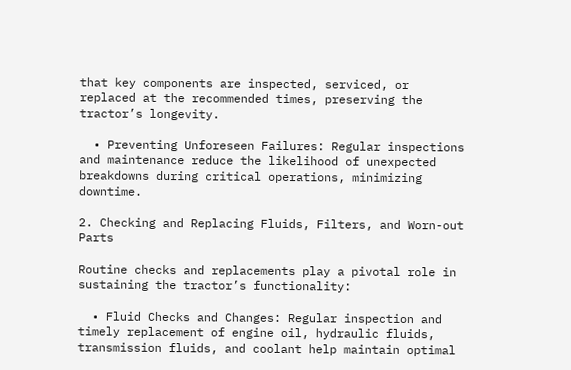that key components are inspected, serviced, or replaced at the recommended times, preserving the tractor’s longevity.

  • Preventing Unforeseen Failures: Regular inspections and maintenance reduce the likelihood of unexpected breakdowns during critical operations, minimizing downtime.

2. Checking and Replacing Fluids, Filters, and Worn-out Parts

Routine checks and replacements play a pivotal role in sustaining the tractor’s functionality:

  • Fluid Checks and Changes: Regular inspection and timely replacement of engine oil, hydraulic fluids, transmission fluids, and coolant help maintain optimal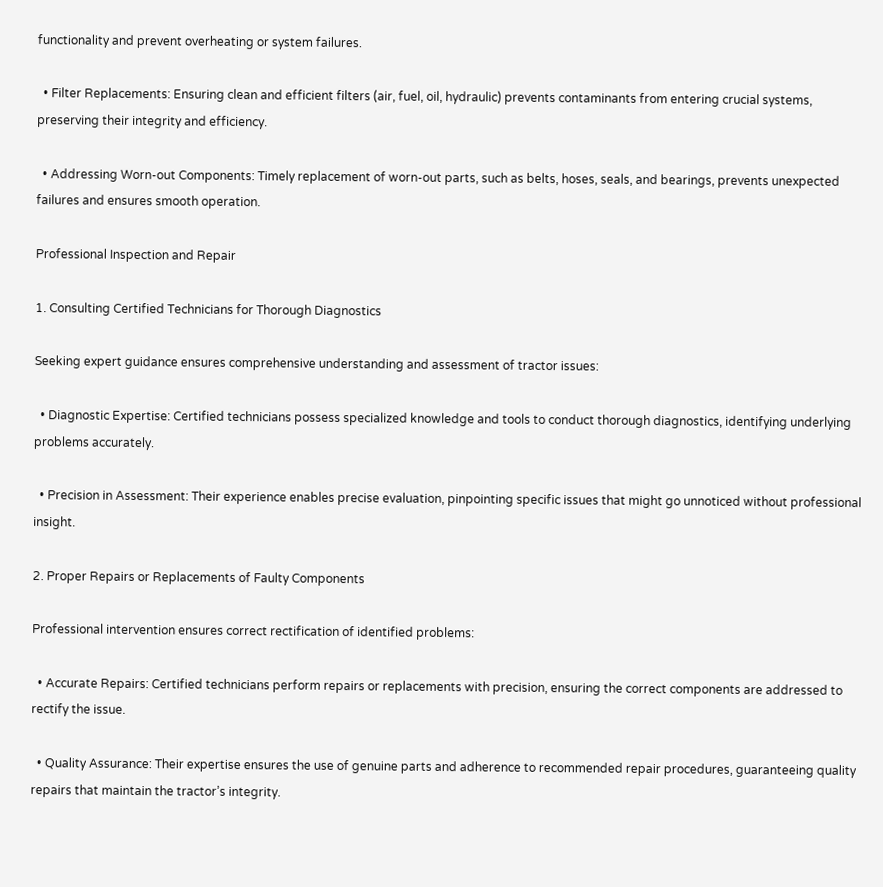functionality and prevent overheating or system failures.

  • Filter Replacements: Ensuring clean and efficient filters (air, fuel, oil, hydraulic) prevents contaminants from entering crucial systems, preserving their integrity and efficiency.

  • Addressing Worn-out Components: Timely replacement of worn-out parts, such as belts, hoses, seals, and bearings, prevents unexpected failures and ensures smooth operation.

Professional Inspection and Repair

1. Consulting Certified Technicians for Thorough Diagnostics

Seeking expert guidance ensures comprehensive understanding and assessment of tractor issues:

  • Diagnostic Expertise: Certified technicians possess specialized knowledge and tools to conduct thorough diagnostics, identifying underlying problems accurately.

  • Precision in Assessment: Their experience enables precise evaluation, pinpointing specific issues that might go unnoticed without professional insight.

2. Proper Repairs or Replacements of Faulty Components

Professional intervention ensures correct rectification of identified problems:

  • Accurate Repairs: Certified technicians perform repairs or replacements with precision, ensuring the correct components are addressed to rectify the issue.

  • Quality Assurance: Their expertise ensures the use of genuine parts and adherence to recommended repair procedures, guaranteeing quality repairs that maintain the tractor’s integrity.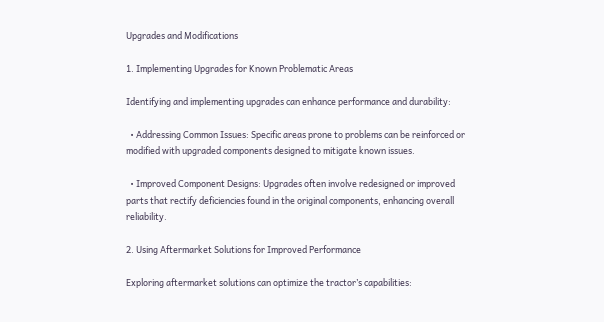Upgrades and Modifications

1. Implementing Upgrades for Known Problematic Areas

Identifying and implementing upgrades can enhance performance and durability:

  • Addressing Common Issues: Specific areas prone to problems can be reinforced or modified with upgraded components designed to mitigate known issues.

  • Improved Component Designs: Upgrades often involve redesigned or improved parts that rectify deficiencies found in the original components, enhancing overall reliability.

2. Using Aftermarket Solutions for Improved Performance

Exploring aftermarket solutions can optimize the tractor’s capabilities: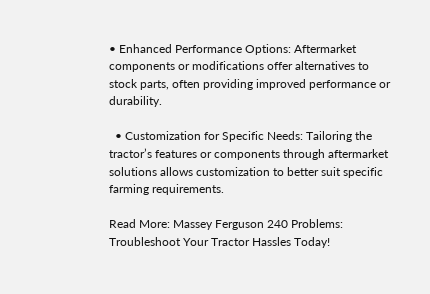• Enhanced Performance Options: Aftermarket components or modifications offer alternatives to stock parts, often providing improved performance or durability.

  • Customization for Specific Needs: Tailoring the tractor’s features or components through aftermarket solutions allows customization to better suit specific farming requirements.

Read More: Massey Ferguson 240 Problems: Troubleshoot Your Tractor Hassles Today!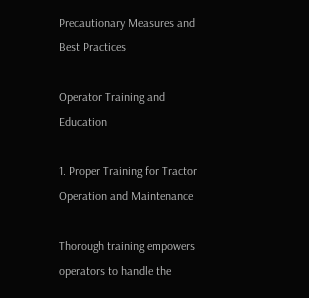Precautionary Measures and Best Practices

Operator Training and Education

1. Proper Training for Tractor Operation and Maintenance

Thorough training empowers operators to handle the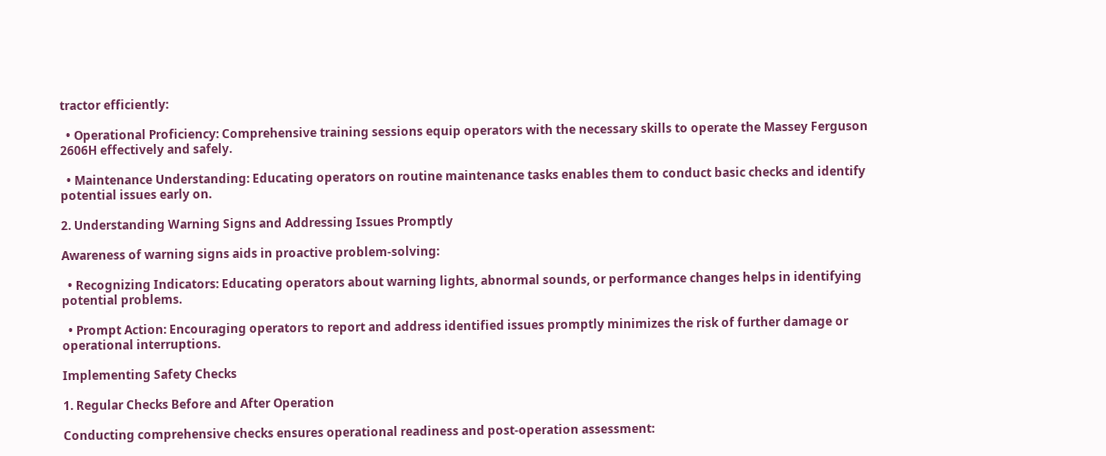tractor efficiently:

  • Operational Proficiency: Comprehensive training sessions equip operators with the necessary skills to operate the Massey Ferguson 2606H effectively and safely.

  • Maintenance Understanding: Educating operators on routine maintenance tasks enables them to conduct basic checks and identify potential issues early on.

2. Understanding Warning Signs and Addressing Issues Promptly

Awareness of warning signs aids in proactive problem-solving:

  • Recognizing Indicators: Educating operators about warning lights, abnormal sounds, or performance changes helps in identifying potential problems.

  • Prompt Action: Encouraging operators to report and address identified issues promptly minimizes the risk of further damage or operational interruptions.

Implementing Safety Checks

1. Regular Checks Before and After Operation

Conducting comprehensive checks ensures operational readiness and post-operation assessment: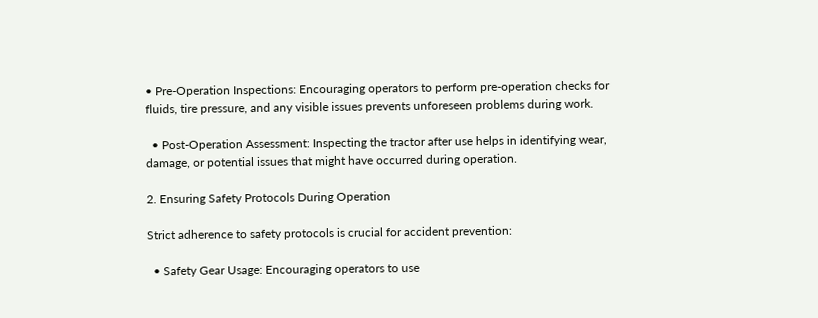• Pre-Operation Inspections: Encouraging operators to perform pre-operation checks for fluids, tire pressure, and any visible issues prevents unforeseen problems during work.

  • Post-Operation Assessment: Inspecting the tractor after use helps in identifying wear, damage, or potential issues that might have occurred during operation.

2. Ensuring Safety Protocols During Operation

Strict adherence to safety protocols is crucial for accident prevention:

  • Safety Gear Usage: Encouraging operators to use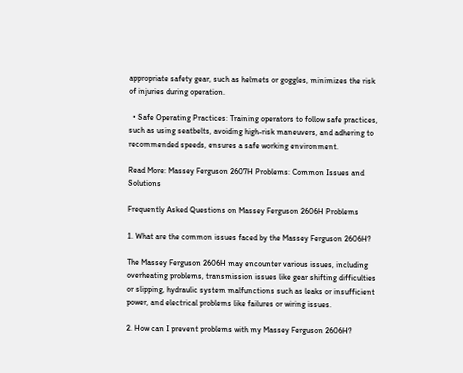appropriate safety gear, such as helmets or goggles, minimizes the risk of injuries during operation.

  • Safe Operating Practices: Training operators to follow safe practices, such as using seatbelts, avoiding high-risk maneuvers, and adhering to recommended speeds, ensures a safe working environment.

Read More: Massey Ferguson 2607H Problems: Common Issues and Solutions

Frequently Asked Questions on Massey Ferguson 2606H Problems

1. What are the common issues faced by the Massey Ferguson 2606H?

The Massey Ferguson 2606H may encounter various issues, including overheating problems, transmission issues like gear shifting difficulties or slipping, hydraulic system malfunctions such as leaks or insufficient power, and electrical problems like failures or wiring issues.

2. How can I prevent problems with my Massey Ferguson 2606H?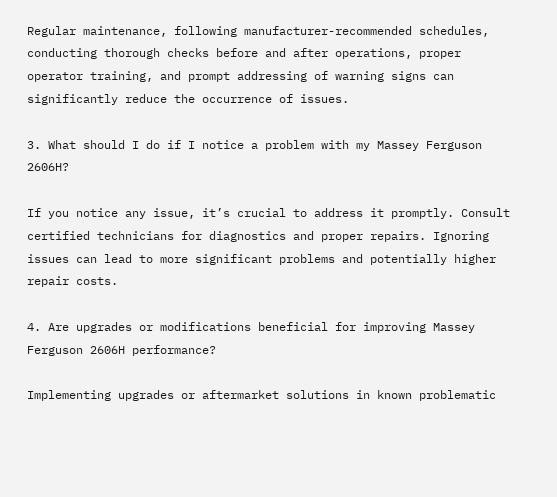Regular maintenance, following manufacturer-recommended schedules, conducting thorough checks before and after operations, proper operator training, and prompt addressing of warning signs can significantly reduce the occurrence of issues.

3. What should I do if I notice a problem with my Massey Ferguson 2606H?

If you notice any issue, it’s crucial to address it promptly. Consult certified technicians for diagnostics and proper repairs. Ignoring issues can lead to more significant problems and potentially higher repair costs.

4. Are upgrades or modifications beneficial for improving Massey Ferguson 2606H performance?

Implementing upgrades or aftermarket solutions in known problematic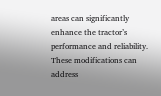areas can significantly enhance the tractor’s performance and reliability. These modifications can address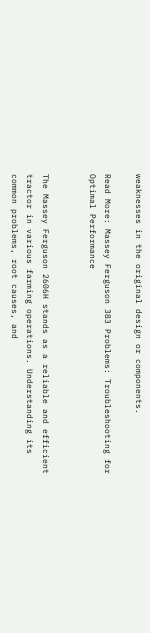weaknesses in the original design or components.

Read More: Massey Ferguson 383 Problems: Troubleshooting for Optimal Performance


The Massey Ferguson 2606H stands as a reliable and efficient tractor in various farming operations. Understanding its common problems, root causes, and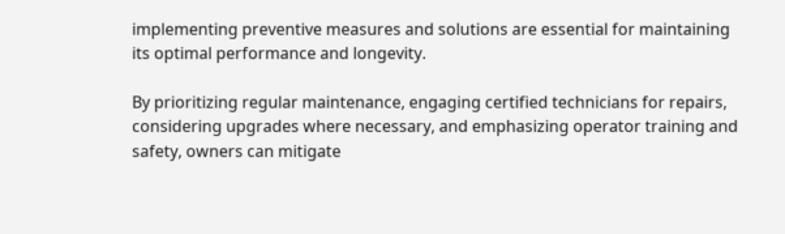implementing preventive measures and solutions are essential for maintaining its optimal performance and longevity.

By prioritizing regular maintenance, engaging certified technicians for repairs, considering upgrades where necessary, and emphasizing operator training and safety, owners can mitigate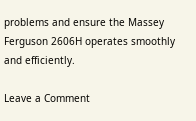problems and ensure the Massey Ferguson 2606H operates smoothly and efficiently.

Leave a Comment